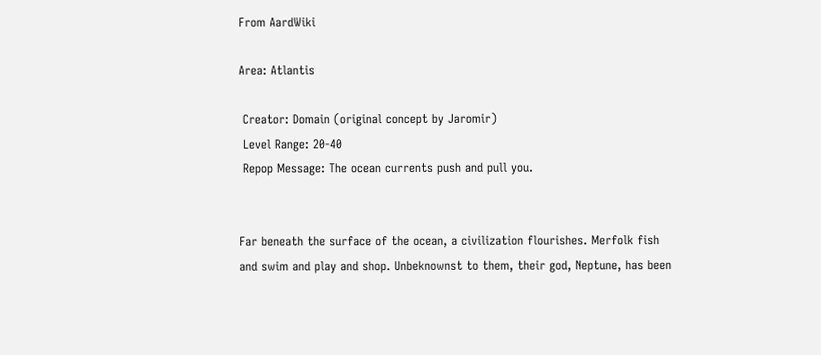From AardWiki

Area: Atlantis

 Creator: Domain (original concept by Jaromir)
 Level Range: 20-40
 Repop Message: The ocean currents push and pull you.


Far beneath the surface of the ocean, a civilization flourishes. Merfolk fish and swim and play and shop. Unbeknownst to them, their god, Neptune, has been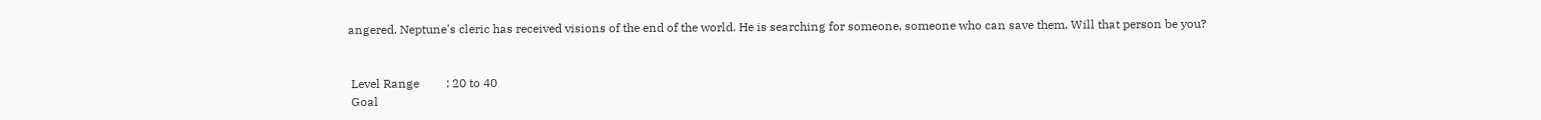angered. Neptune's cleric has received visions of the end of the world. He is searching for someone, someone who can save them. Will that person be you?


 Level Range         : 20 to 40
 Goal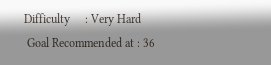Difficulty     : Very Hard
 Goal Recommended at : 36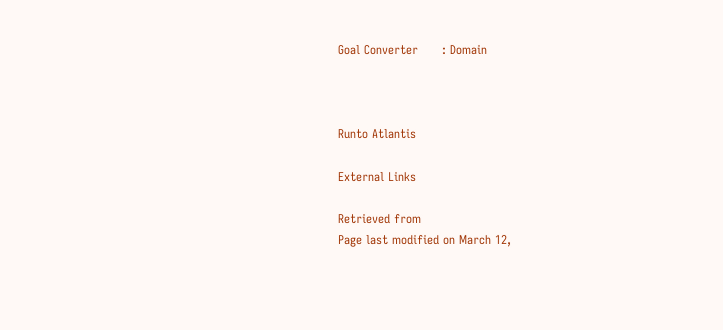Goal Converter      : Domain



Runto Atlantis

External Links

Retrieved from
Page last modified on March 12,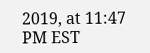2019, at 11:47 PM EST